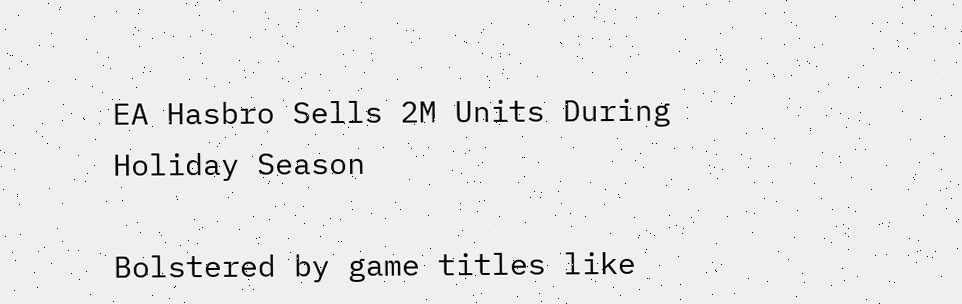EA Hasbro Sells 2M Units During Holiday Season

Bolstered by game titles like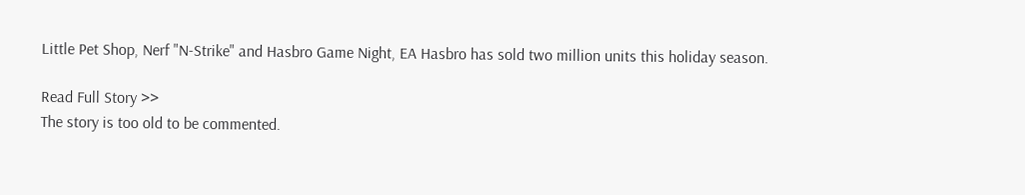Little Pet Shop, Nerf "N-Strike" and Hasbro Game Night, EA Hasbro has sold two million units this holiday season.

Read Full Story >>
The story is too old to be commented.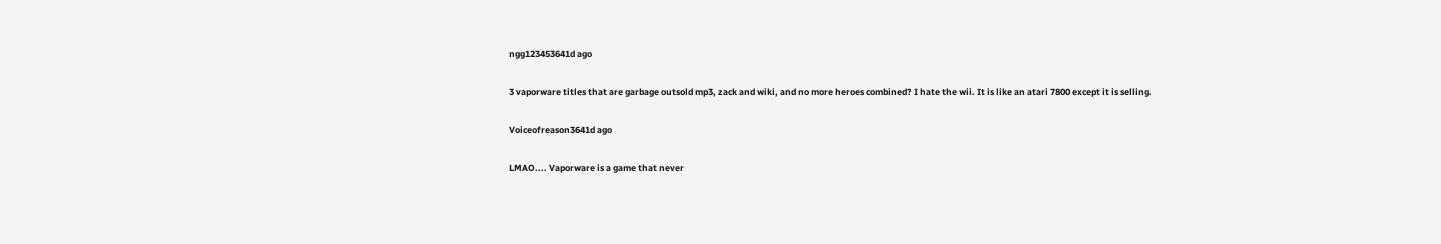ngg123453641d ago

3 vaporware titles that are garbage outsold mp3, zack and wiki, and no more heroes combined? I hate the wii. It is like an atari 7800 except it is selling.

Voiceofreason3641d ago

LMAO.... Vaporware is a game that never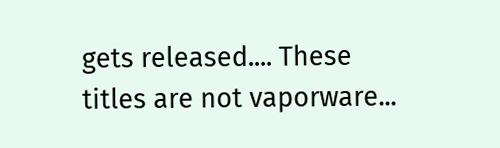gets released.... These titles are not vaporware...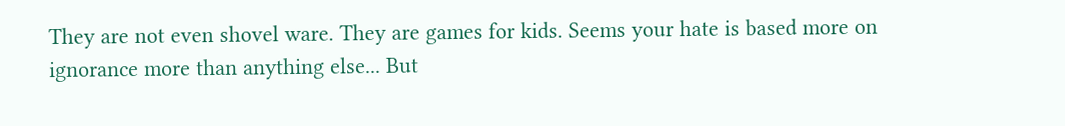They are not even shovel ware. They are games for kids. Seems your hate is based more on ignorance more than anything else... But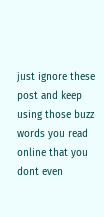just ignore these post and keep using those buzz words you read online that you dont even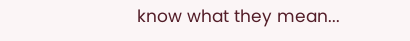know what they mean...